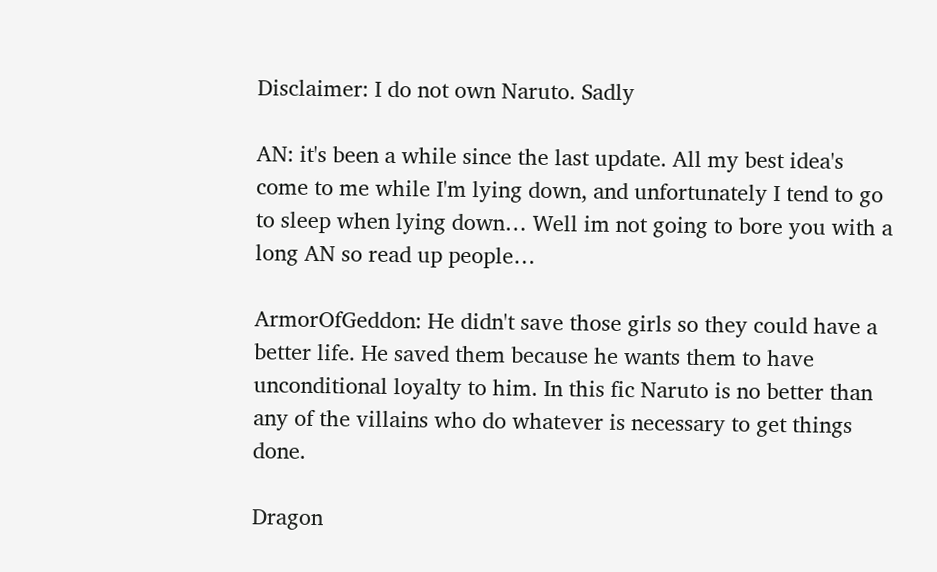Disclaimer: I do not own Naruto. Sadly

AN: it's been a while since the last update. All my best idea's come to me while I'm lying down, and unfortunately I tend to go to sleep when lying down… Well im not going to bore you with a long AN so read up people…

ArmorOfGeddon: He didn't save those girls so they could have a better life. He saved them because he wants them to have unconditional loyalty to him. In this fic Naruto is no better than any of the villains who do whatever is necessary to get things done.

Dragon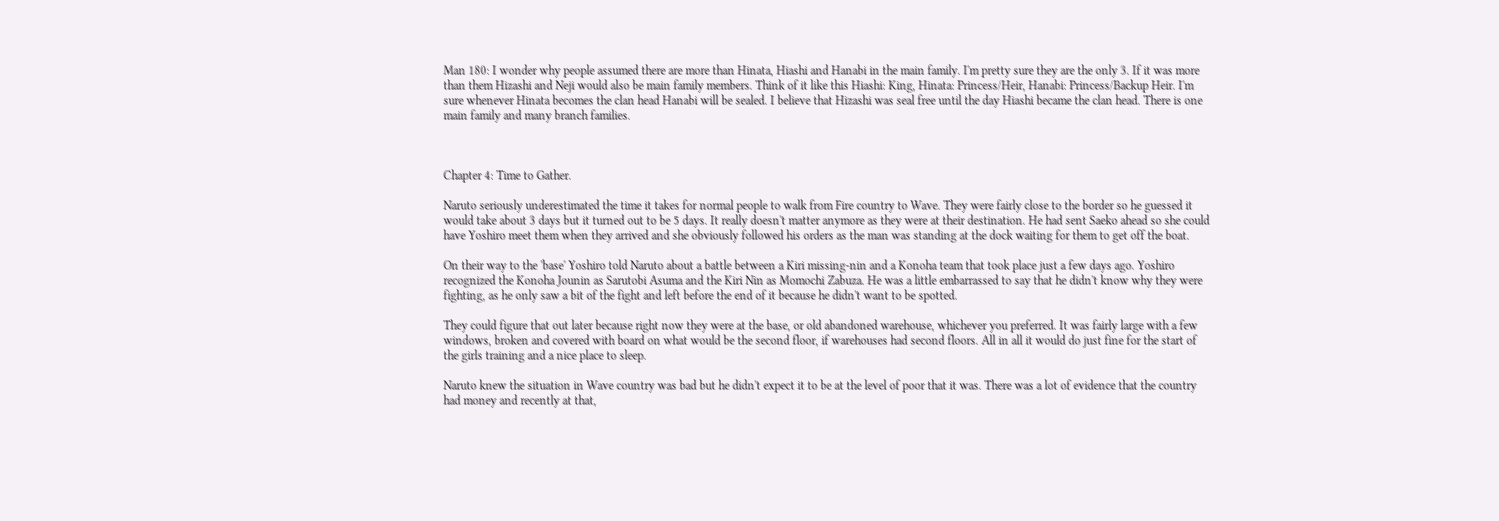Man 180: I wonder why people assumed there are more than Hinata, Hiashi and Hanabi in the main family. I'm pretty sure they are the only 3. If it was more than them Hizashi and Neji would also be main family members. Think of it like this Hiashi: King, Hinata: Princess/Heir, Hanabi: Princess/Backup Heir. I'm sure whenever Hinata becomes the clan head Hanabi will be sealed. I believe that Hizashi was seal free until the day Hiashi became the clan head. There is one main family and many branch families.



Chapter 4: Time to Gather.

Naruto seriously underestimated the time it takes for normal people to walk from Fire country to Wave. They were fairly close to the border so he guessed it would take about 3 days but it turned out to be 5 days. It really doesn't matter anymore as they were at their destination. He had sent Saeko ahead so she could have Yoshiro meet them when they arrived and she obviously followed his orders as the man was standing at the dock waiting for them to get off the boat.

On their way to the 'base' Yoshiro told Naruto about a battle between a Kiri missing-nin and a Konoha team that took place just a few days ago. Yoshiro recognized the Konoha Jounin as Sarutobi Asuma and the Kiri Nin as Momochi Zabuza. He was a little embarrassed to say that he didn't know why they were fighting, as he only saw a bit of the fight and left before the end of it because he didn't want to be spotted.

They could figure that out later because right now they were at the base, or old abandoned warehouse, whichever you preferred. It was fairly large with a few windows, broken and covered with board on what would be the second floor, if warehouses had second floors. All in all it would do just fine for the start of the girls training and a nice place to sleep.

Naruto knew the situation in Wave country was bad but he didn't expect it to be at the level of poor that it was. There was a lot of evidence that the country had money and recently at that,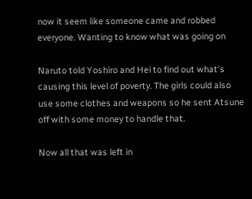now it seem like someone came and robbed everyone. Wanting to know what was going on

Naruto told Yoshiro and Hei to find out what's causing this level of poverty. The girls could also use some clothes and weapons so he sent Atsune off with some money to handle that.

Now all that was left in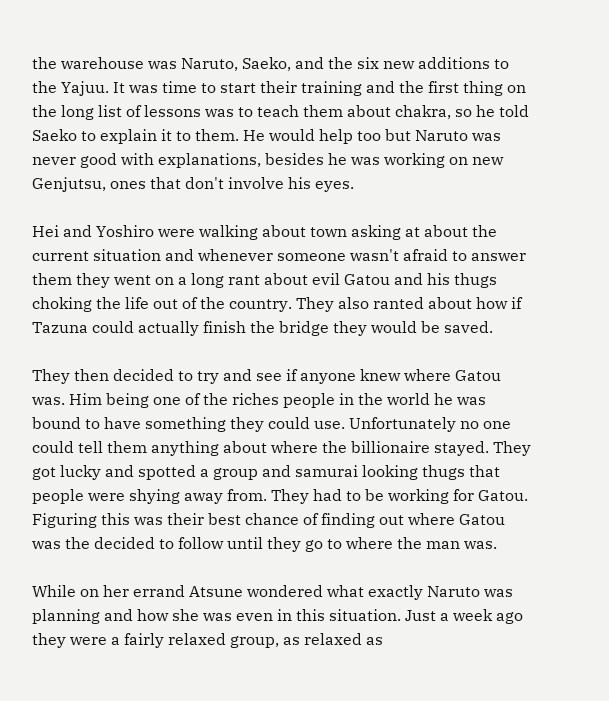the warehouse was Naruto, Saeko, and the six new additions to the Yajuu. It was time to start their training and the first thing on the long list of lessons was to teach them about chakra, so he told Saeko to explain it to them. He would help too but Naruto was never good with explanations, besides he was working on new Genjutsu, ones that don't involve his eyes.

Hei and Yoshiro were walking about town asking at about the current situation and whenever someone wasn't afraid to answer them they went on a long rant about evil Gatou and his thugs choking the life out of the country. They also ranted about how if Tazuna could actually finish the bridge they would be saved.

They then decided to try and see if anyone knew where Gatou was. Him being one of the riches people in the world he was bound to have something they could use. Unfortunately no one could tell them anything about where the billionaire stayed. They got lucky and spotted a group and samurai looking thugs that people were shying away from. They had to be working for Gatou. Figuring this was their best chance of finding out where Gatou was the decided to follow until they go to where the man was.

While on her errand Atsune wondered what exactly Naruto was planning and how she was even in this situation. Just a week ago they were a fairly relaxed group, as relaxed as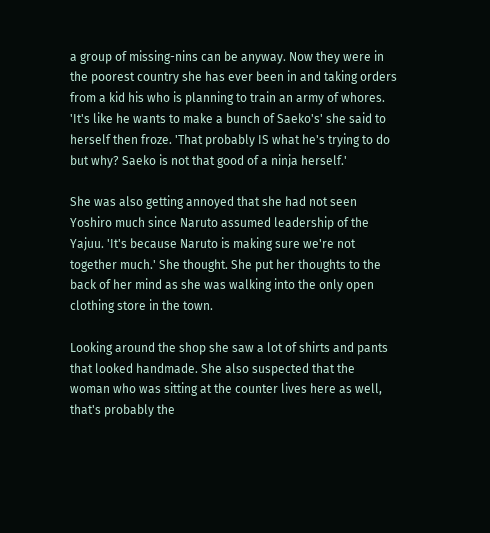a group of missing-nins can be anyway. Now they were in the poorest country she has ever been in and taking orders from a kid his who is planning to train an army of whores. 'It's like he wants to make a bunch of Saeko's' she said to herself then froze. 'That probably IS what he's trying to do but why? Saeko is not that good of a ninja herself.'

She was also getting annoyed that she had not seen Yoshiro much since Naruto assumed leadership of the Yajuu. 'It's because Naruto is making sure we're not together much.' She thought. She put her thoughts to the back of her mind as she was walking into the only open clothing store in the town.

Looking around the shop she saw a lot of shirts and pants that looked handmade. She also suspected that the woman who was sitting at the counter lives here as well, that's probably the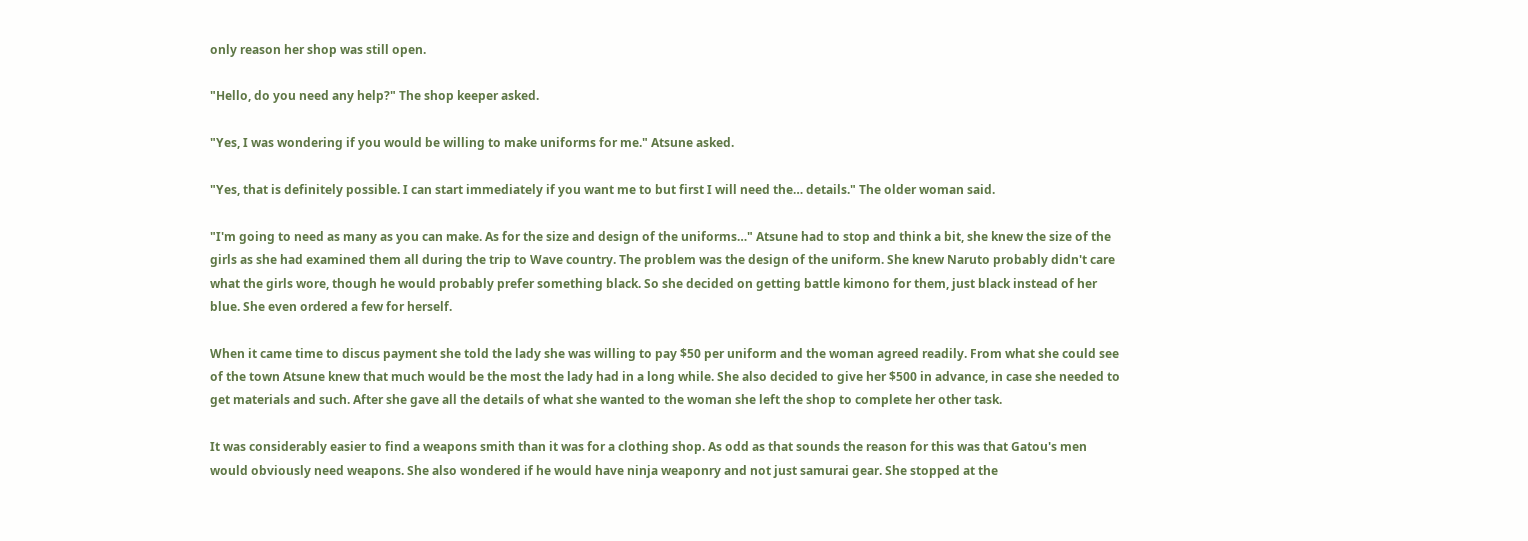only reason her shop was still open.

"Hello, do you need any help?" The shop keeper asked.

"Yes, I was wondering if you would be willing to make uniforms for me." Atsune asked.

"Yes, that is definitely possible. I can start immediately if you want me to but first I will need the… details." The older woman said.

"I'm going to need as many as you can make. As for the size and design of the uniforms…" Atsune had to stop and think a bit, she knew the size of the girls as she had examined them all during the trip to Wave country. The problem was the design of the uniform. She knew Naruto probably didn't care what the girls wore, though he would probably prefer something black. So she decided on getting battle kimono for them, just black instead of her blue. She even ordered a few for herself.

When it came time to discus payment she told the lady she was willing to pay $50 per uniform and the woman agreed readily. From what she could see of the town Atsune knew that much would be the most the lady had in a long while. She also decided to give her $500 in advance, in case she needed to get materials and such. After she gave all the details of what she wanted to the woman she left the shop to complete her other task.

It was considerably easier to find a weapons smith than it was for a clothing shop. As odd as that sounds the reason for this was that Gatou's men would obviously need weapons. She also wondered if he would have ninja weaponry and not just samurai gear. She stopped at the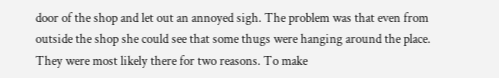door of the shop and let out an annoyed sigh. The problem was that even from outside the shop she could see that some thugs were hanging around the place. They were most likely there for two reasons. To make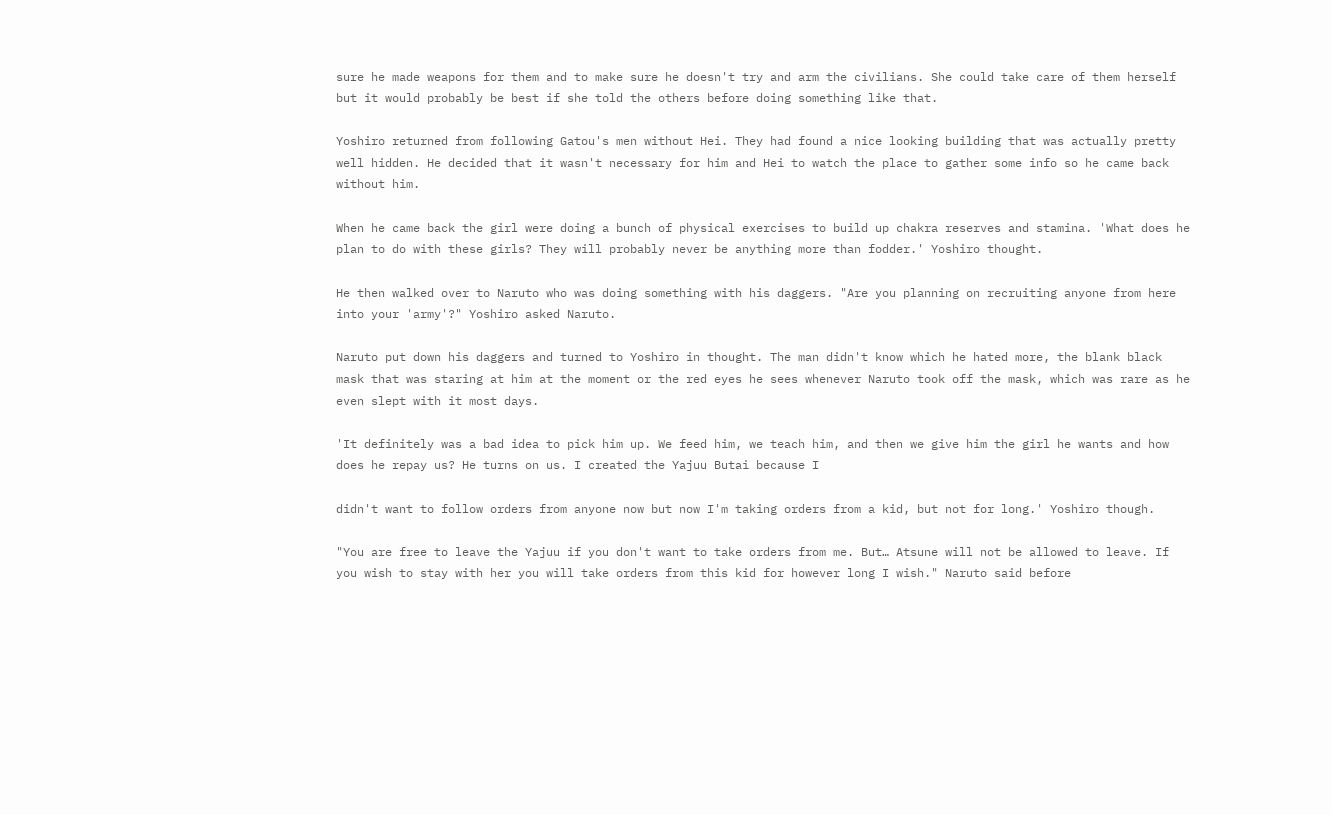sure he made weapons for them and to make sure he doesn't try and arm the civilians. She could take care of them herself but it would probably be best if she told the others before doing something like that.

Yoshiro returned from following Gatou's men without Hei. They had found a nice looking building that was actually pretty well hidden. He decided that it wasn't necessary for him and Hei to watch the place to gather some info so he came back without him.

When he came back the girl were doing a bunch of physical exercises to build up chakra reserves and stamina. 'What does he plan to do with these girls? They will probably never be anything more than fodder.' Yoshiro thought.

He then walked over to Naruto who was doing something with his daggers. "Are you planning on recruiting anyone from here into your 'army'?" Yoshiro asked Naruto.

Naruto put down his daggers and turned to Yoshiro in thought. The man didn't know which he hated more, the blank black mask that was staring at him at the moment or the red eyes he sees whenever Naruto took off the mask, which was rare as he even slept with it most days.

'It definitely was a bad idea to pick him up. We feed him, we teach him, and then we give him the girl he wants and how does he repay us? He turns on us. I created the Yajuu Butai because I

didn't want to follow orders from anyone now but now I'm taking orders from a kid, but not for long.' Yoshiro though.

"You are free to leave the Yajuu if you don't want to take orders from me. But… Atsune will not be allowed to leave. If you wish to stay with her you will take orders from this kid for however long I wish." Naruto said before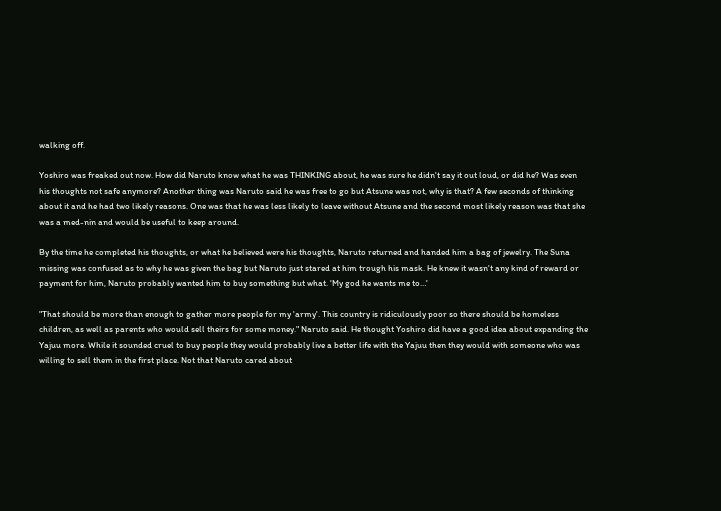walking off.

Yoshiro was freaked out now. How did Naruto know what he was THINKING about, he was sure he didn't say it out loud, or did he? Was even his thoughts not safe anymore? Another thing was Naruto said he was free to go but Atsune was not, why is that? A few seconds of thinking about it and he had two likely reasons. One was that he was less likely to leave without Atsune and the second most likely reason was that she was a med-nin and would be useful to keep around.

By the time he completed his thoughts, or what he believed were his thoughts, Naruto returned and handed him a bag of jewelry. The Suna missing was confused as to why he was given the bag but Naruto just stared at him trough his mask. He knew it wasn't any kind of reward or payment for him, Naruto probably wanted him to buy something but what. 'My god he wants me to…'

"That should be more than enough to gather more people for my 'army'. This country is ridiculously poor so there should be homeless children, as well as parents who would sell theirs for some money." Naruto said. He thought Yoshiro did have a good idea about expanding the Yajuu more. While it sounded cruel to buy people they would probably live a better life with the Yajuu then they would with someone who was willing to sell them in the first place. Not that Naruto cared about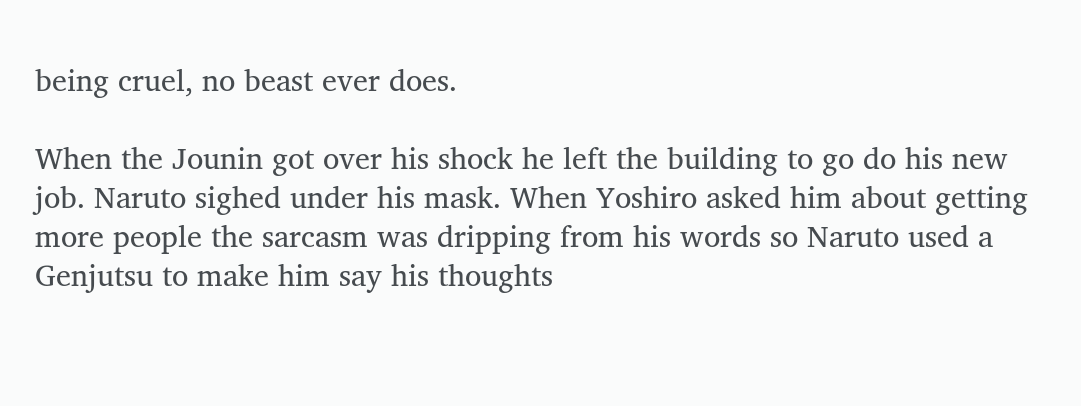being cruel, no beast ever does.

When the Jounin got over his shock he left the building to go do his new job. Naruto sighed under his mask. When Yoshiro asked him about getting more people the sarcasm was dripping from his words so Naruto used a Genjutsu to make him say his thoughts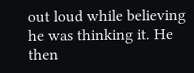out loud while believing he was thinking it. He then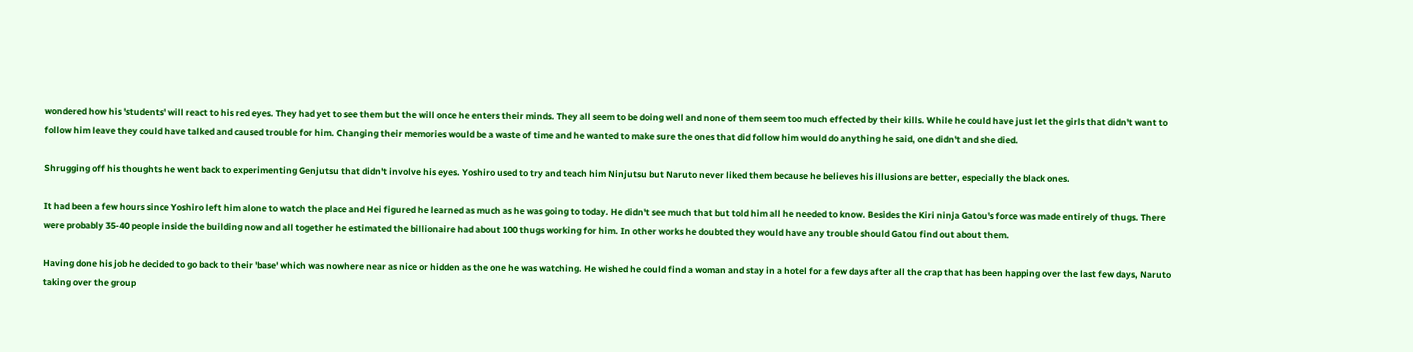wondered how his 'students' will react to his red eyes. They had yet to see them but the will once he enters their minds. They all seem to be doing well and none of them seem too much effected by their kills. While he could have just let the girls that didn't want to follow him leave they could have talked and caused trouble for him. Changing their memories would be a waste of time and he wanted to make sure the ones that did follow him would do anything he said, one didn't and she died.

Shrugging off his thoughts he went back to experimenting Genjutsu that didn't involve his eyes. Yoshiro used to try and teach him Ninjutsu but Naruto never liked them because he believes his illusions are better, especially the black ones.

It had been a few hours since Yoshiro left him alone to watch the place and Hei figured he learned as much as he was going to today. He didn't see much that but told him all he needed to know. Besides the Kiri ninja Gatou's force was made entirely of thugs. There were probably 35-40 people inside the building now and all together he estimated the billionaire had about 100 thugs working for him. In other works he doubted they would have any trouble should Gatou find out about them.

Having done his job he decided to go back to their 'base' which was nowhere near as nice or hidden as the one he was watching. He wished he could find a woman and stay in a hotel for a few days after all the crap that has been happing over the last few days, Naruto taking over the group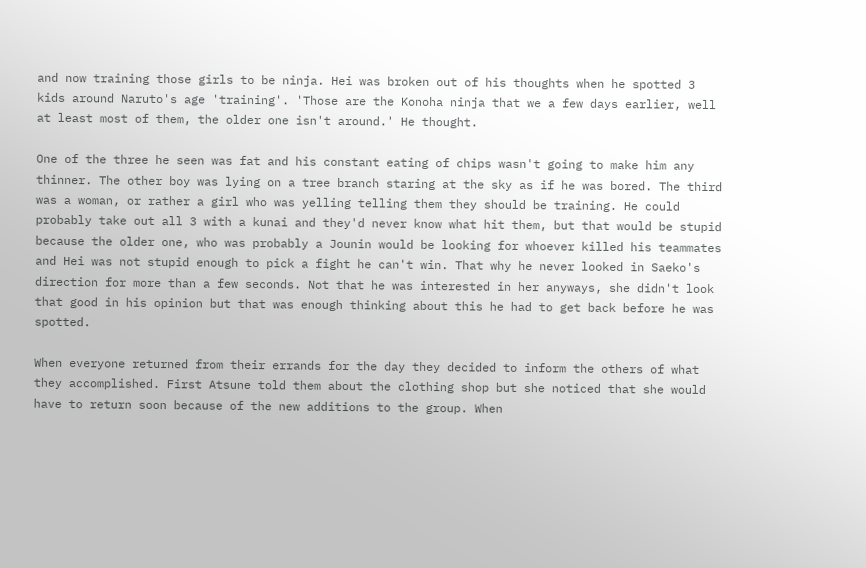and now training those girls to be ninja. Hei was broken out of his thoughts when he spotted 3 kids around Naruto's age 'training'. 'Those are the Konoha ninja that we a few days earlier, well at least most of them, the older one isn't around.' He thought.

One of the three he seen was fat and his constant eating of chips wasn't going to make him any thinner. The other boy was lying on a tree branch staring at the sky as if he was bored. The third was a woman, or rather a girl who was yelling telling them they should be training. He could probably take out all 3 with a kunai and they'd never know what hit them, but that would be stupid because the older one, who was probably a Jounin would be looking for whoever killed his teammates and Hei was not stupid enough to pick a fight he can't win. That why he never looked in Saeko's direction for more than a few seconds. Not that he was interested in her anyways, she didn't look that good in his opinion but that was enough thinking about this he had to get back before he was spotted.

When everyone returned from their errands for the day they decided to inform the others of what they accomplished. First Atsune told them about the clothing shop but she noticed that she would have to return soon because of the new additions to the group. When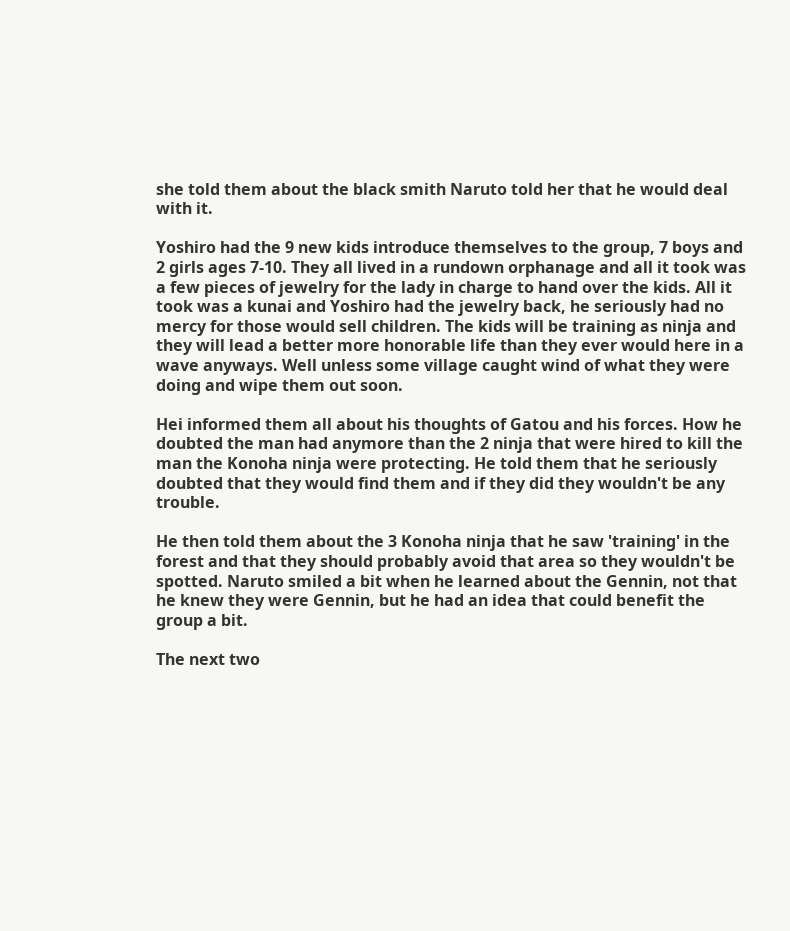she told them about the black smith Naruto told her that he would deal with it.

Yoshiro had the 9 new kids introduce themselves to the group, 7 boys and 2 girls ages 7-10. They all lived in a rundown orphanage and all it took was a few pieces of jewelry for the lady in charge to hand over the kids. All it took was a kunai and Yoshiro had the jewelry back, he seriously had no mercy for those would sell children. The kids will be training as ninja and they will lead a better more honorable life than they ever would here in a wave anyways. Well unless some village caught wind of what they were doing and wipe them out soon.

Hei informed them all about his thoughts of Gatou and his forces. How he doubted the man had anymore than the 2 ninja that were hired to kill the man the Konoha ninja were protecting. He told them that he seriously doubted that they would find them and if they did they wouldn't be any trouble.

He then told them about the 3 Konoha ninja that he saw 'training' in the forest and that they should probably avoid that area so they wouldn't be spotted. Naruto smiled a bit when he learned about the Gennin, not that he knew they were Gennin, but he had an idea that could benefit the group a bit.

The next two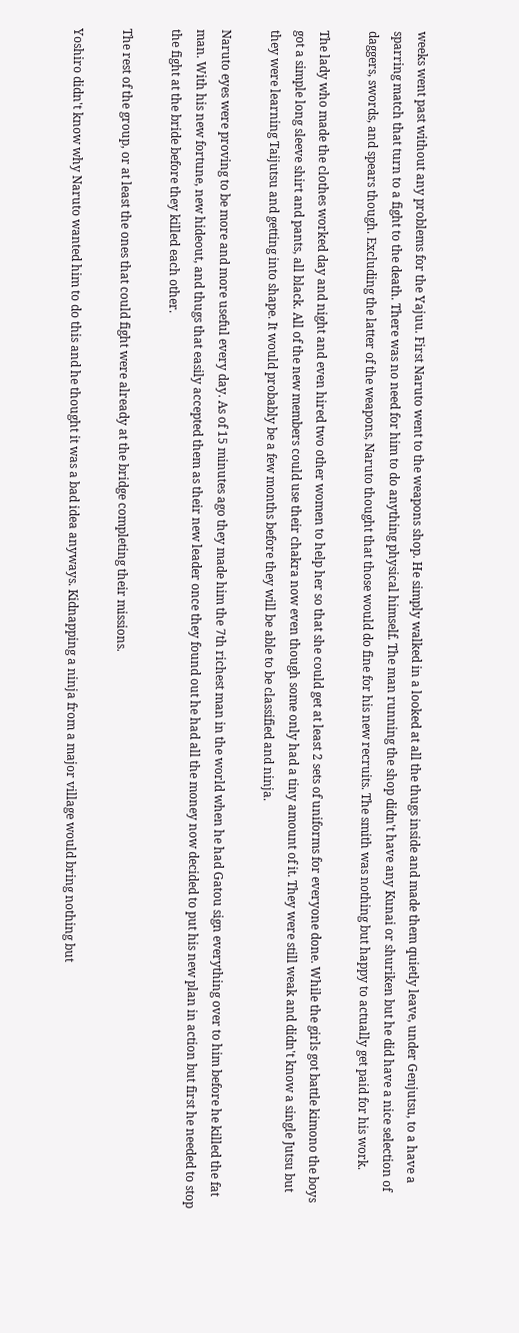weeks went past without any problems for the Yajuu. First Naruto went to the weapons shop. He simply walked in a looked at all the thugs inside and made them quietly leave, under Genjutsu, to a have a sparring match that turn to a fight to the death. There was no need for him to do anything physical himself. The man running the shop didn't have any Kunai or shuriken but he did have a nice selection of daggers, swords, and spears though. Excluding the latter of the weapons, Naruto thought that those would do fine for his new recruits. The smith was nothing but happy to actually get paid for his work.

The lady who made the clothes worked day and night and even hired two other women to help her so that she could get at least 2 sets of uniforms for everyone done. While the girls got battle kimono the boys got a simple long sleeve shirt and pants, all black. All of the new members could use their chakra now even though some only had a tiny amount of it. They were still weak and didn't know a single Jutsu but they were learning Taijutsu and getting into shape. It would probably be a few months before they will be able to be classified and ninja.

Naruto eyes were proving to be more and more useful every day. As of 15 minutes ago they made him the 7th richest man in the world when he had Gatou sign everything over to him before he killed the fat man. With his new fortune, new hideout, and thugs that easily accepted them as their new leader once they found out he had all the money now decided to put his new plan in action but first he needed to stop the fight at the bride before they killed each other.

The rest of the group, or at least the ones that could fight were already at the bridge completing their missions.

Yoshiro didn't know why Naruto wanted him to do this and he thought it was a bad idea anyways. Kidnapping a ninja from a major village would bring nothing but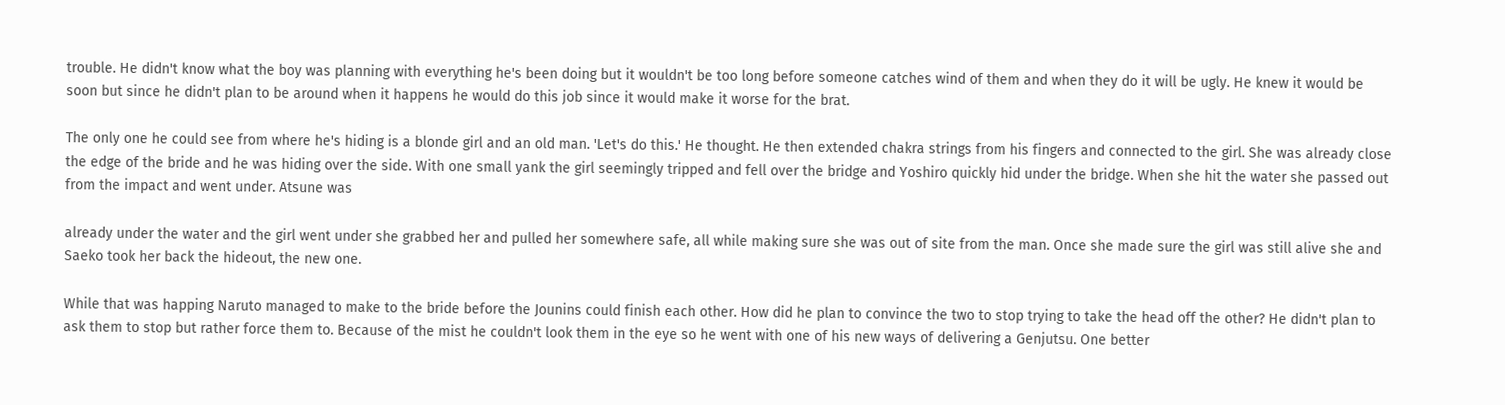trouble. He didn't know what the boy was planning with everything he's been doing but it wouldn't be too long before someone catches wind of them and when they do it will be ugly. He knew it would be soon but since he didn't plan to be around when it happens he would do this job since it would make it worse for the brat.

The only one he could see from where he's hiding is a blonde girl and an old man. 'Let's do this.' He thought. He then extended chakra strings from his fingers and connected to the girl. She was already close the edge of the bride and he was hiding over the side. With one small yank the girl seemingly tripped and fell over the bridge and Yoshiro quickly hid under the bridge. When she hit the water she passed out from the impact and went under. Atsune was

already under the water and the girl went under she grabbed her and pulled her somewhere safe, all while making sure she was out of site from the man. Once she made sure the girl was still alive she and Saeko took her back the hideout, the new one.

While that was happing Naruto managed to make to the bride before the Jounins could finish each other. How did he plan to convince the two to stop trying to take the head off the other? He didn't plan to ask them to stop but rather force them to. Because of the mist he couldn't look them in the eye so he went with one of his new ways of delivering a Genjutsu. One better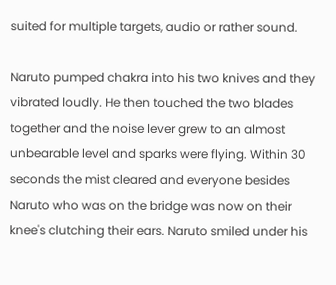suited for multiple targets, audio or rather sound.

Naruto pumped chakra into his two knives and they vibrated loudly. He then touched the two blades together and the noise lever grew to an almost unbearable level and sparks were flying. Within 30 seconds the mist cleared and everyone besides Naruto who was on the bridge was now on their knee's clutching their ears. Naruto smiled under his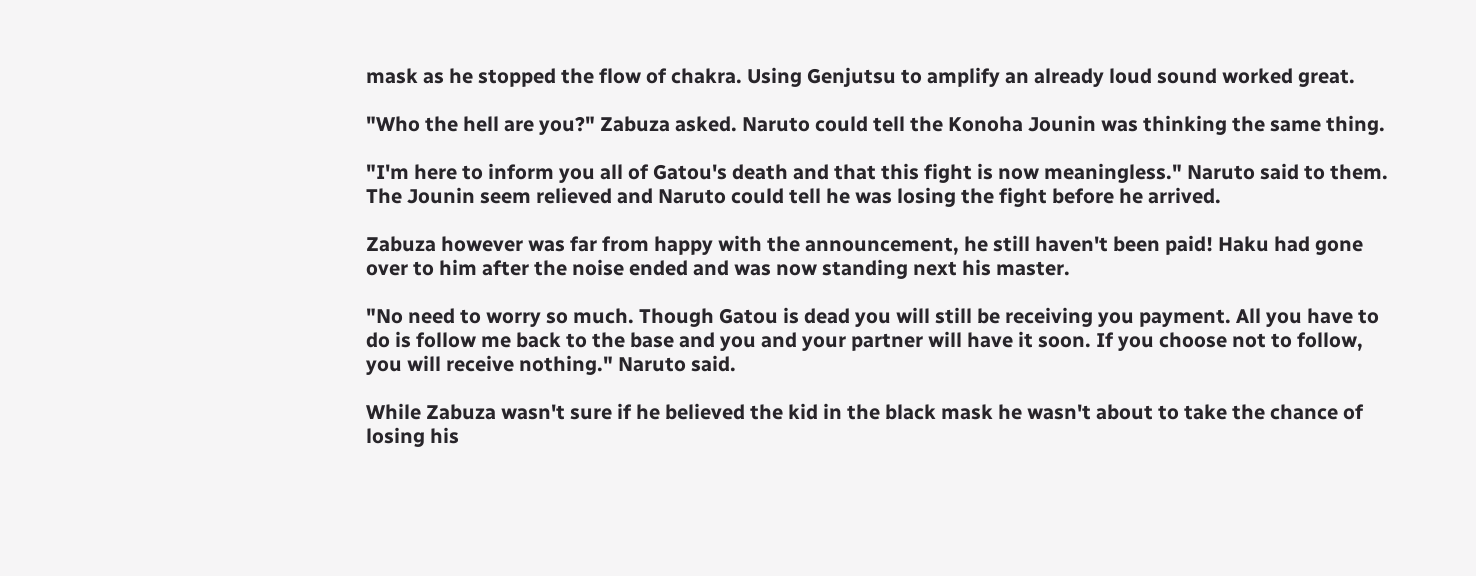mask as he stopped the flow of chakra. Using Genjutsu to amplify an already loud sound worked great.

"Who the hell are you?" Zabuza asked. Naruto could tell the Konoha Jounin was thinking the same thing.

"I'm here to inform you all of Gatou's death and that this fight is now meaningless." Naruto said to them. The Jounin seem relieved and Naruto could tell he was losing the fight before he arrived.

Zabuza however was far from happy with the announcement, he still haven't been paid! Haku had gone over to him after the noise ended and was now standing next his master.

"No need to worry so much. Though Gatou is dead you will still be receiving you payment. All you have to do is follow me back to the base and you and your partner will have it soon. If you choose not to follow, you will receive nothing." Naruto said.

While Zabuza wasn't sure if he believed the kid in the black mask he wasn't about to take the chance of losing his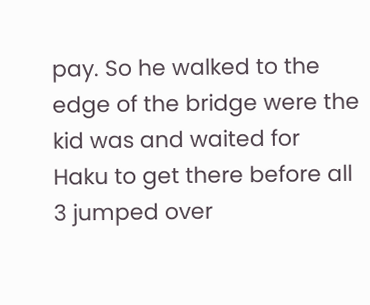pay. So he walked to the edge of the bridge were the kid was and waited for Haku to get there before all 3 jumped over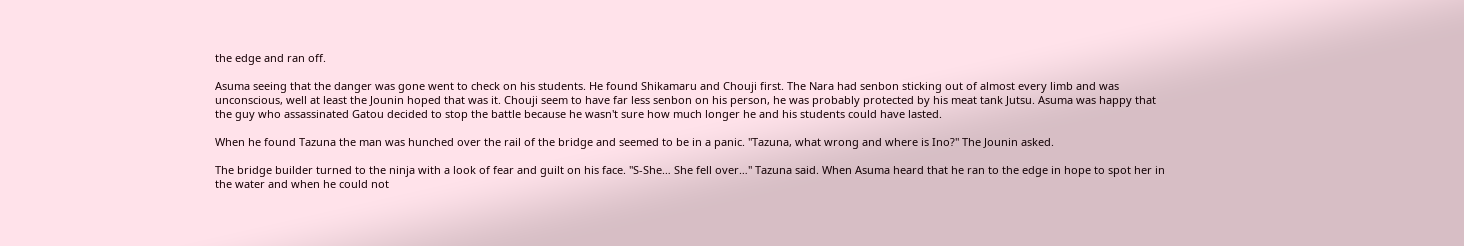the edge and ran off.

Asuma seeing that the danger was gone went to check on his students. He found Shikamaru and Chouji first. The Nara had senbon sticking out of almost every limb and was unconscious, well at least the Jounin hoped that was it. Chouji seem to have far less senbon on his person, he was probably protected by his meat tank Jutsu. Asuma was happy that the guy who assassinated Gatou decided to stop the battle because he wasn't sure how much longer he and his students could have lasted.

When he found Tazuna the man was hunched over the rail of the bridge and seemed to be in a panic. "Tazuna, what wrong and where is Ino?" The Jounin asked.

The bridge builder turned to the ninja with a look of fear and guilt on his face. "S-She… She fell over…" Tazuna said. When Asuma heard that he ran to the edge in hope to spot her in the water and when he could not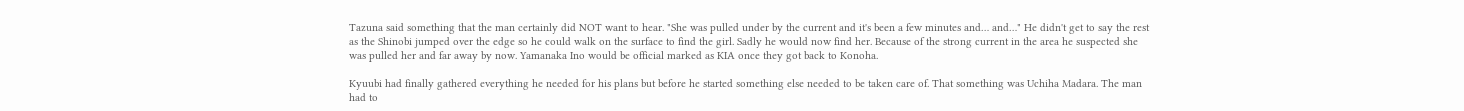Tazuna said something that the man certainly did NOT want to hear. "She was pulled under by the current and it's been a few minutes and… and…" He didn't get to say the rest as the Shinobi jumped over the edge so he could walk on the surface to find the girl. Sadly he would now find her. Because of the strong current in the area he suspected she was pulled her and far away by now. Yamanaka Ino would be official marked as KIA once they got back to Konoha.

Kyuubi had finally gathered everything he needed for his plans but before he started something else needed to be taken care of. That something was Uchiha Madara. The man had to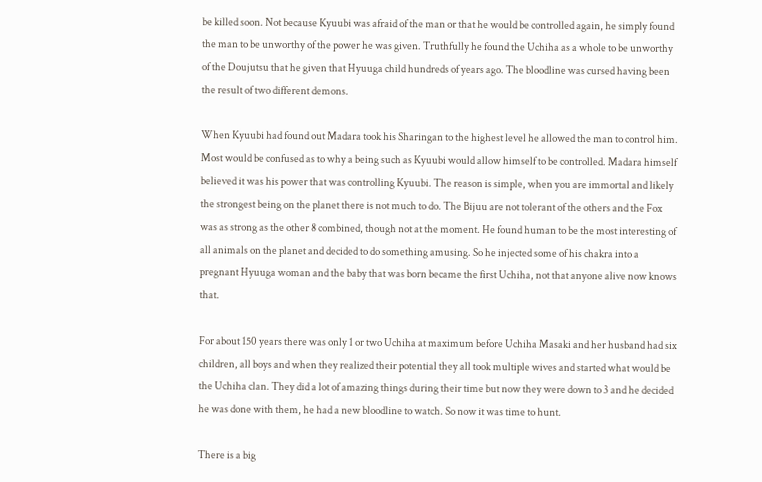be killed soon. Not because Kyuubi was afraid of the man or that he would be controlled again, he simply found the man to be unworthy of the power he was given. Truthfully he found the Uchiha as a whole to be unworthy of the Doujutsu that he given that Hyuuga child hundreds of years ago. The bloodline was cursed having been the result of two different demons.

When Kyuubi had found out Madara took his Sharingan to the highest level he allowed the man to control him. Most would be confused as to why a being such as Kyuubi would allow himself to be controlled. Madara himself believed it was his power that was controlling Kyuubi. The reason is simple, when you are immortal and likely the strongest being on the planet there is not much to do. The Bijuu are not tolerant of the others and the Fox was as strong as the other 8 combined, though not at the moment. He found human to be the most interesting of all animals on the planet and decided to do something amusing. So he injected some of his chakra into a pregnant Hyuuga woman and the baby that was born became the first Uchiha, not that anyone alive now knows that.

For about 150 years there was only 1 or two Uchiha at maximum before Uchiha Masaki and her husband had six children, all boys and when they realized their potential they all took multiple wives and started what would be the Uchiha clan. They did a lot of amazing things during their time but now they were down to 3 and he decided he was done with them, he had a new bloodline to watch. So now it was time to hunt.

There is a big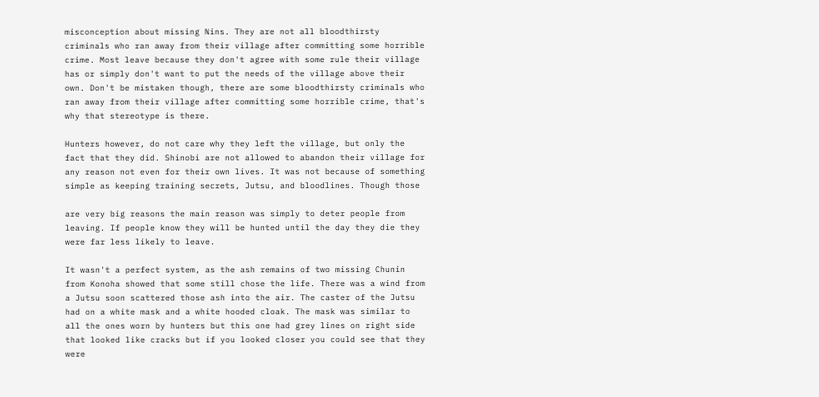misconception about missing Nins. They are not all bloodthirsty criminals who ran away from their village after committing some horrible crime. Most leave because they don't agree with some rule their village has or simply don't want to put the needs of the village above their own. Don't be mistaken though, there are some bloodthirsty criminals who ran away from their village after committing some horrible crime, that's why that stereotype is there.

Hunters however, do not care why they left the village, but only the fact that they did. Shinobi are not allowed to abandon their village for any reason not even for their own lives. It was not because of something simple as keeping training secrets, Jutsu, and bloodlines. Though those

are very big reasons the main reason was simply to deter people from leaving. If people know they will be hunted until the day they die they were far less likely to leave.

It wasn't a perfect system, as the ash remains of two missing Chunin from Konoha showed that some still chose the life. There was a wind from a Jutsu soon scattered those ash into the air. The caster of the Jutsu had on a white mask and a white hooded cloak. The mask was similar to all the ones worn by hunters but this one had grey lines on right side that looked like cracks but if you looked closer you could see that they were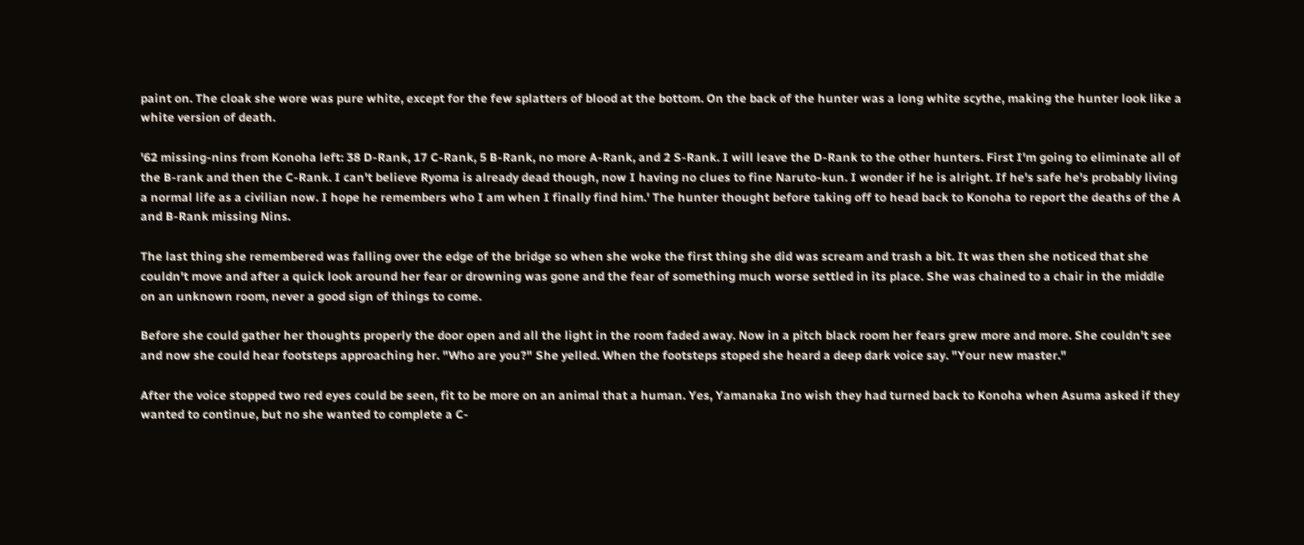paint on. The cloak she wore was pure white, except for the few splatters of blood at the bottom. On the back of the hunter was a long white scythe, making the hunter look like a white version of death.

'62 missing-nins from Konoha left: 38 D-Rank, 17 C-Rank, 5 B-Rank, no more A-Rank, and 2 S-Rank. I will leave the D-Rank to the other hunters. First I'm going to eliminate all of the B-rank and then the C-Rank. I can't believe Ryoma is already dead though, now I having no clues to fine Naruto-kun. I wonder if he is alright. If he's safe he's probably living a normal life as a civilian now. I hope he remembers who I am when I finally find him.' The hunter thought before taking off to head back to Konoha to report the deaths of the A and B-Rank missing Nins.

The last thing she remembered was falling over the edge of the bridge so when she woke the first thing she did was scream and trash a bit. It was then she noticed that she couldn't move and after a quick look around her fear or drowning was gone and the fear of something much worse settled in its place. She was chained to a chair in the middle on an unknown room, never a good sign of things to come.

Before she could gather her thoughts properly the door open and all the light in the room faded away. Now in a pitch black room her fears grew more and more. She couldn't see and now she could hear footsteps approaching her. "Who are you?" She yelled. When the footsteps stoped she heard a deep dark voice say. "Your new master."

After the voice stopped two red eyes could be seen, fit to be more on an animal that a human. Yes, Yamanaka Ino wish they had turned back to Konoha when Asuma asked if they wanted to continue, but no she wanted to complete a C-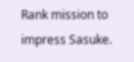Rank mission to impress Sasuke.